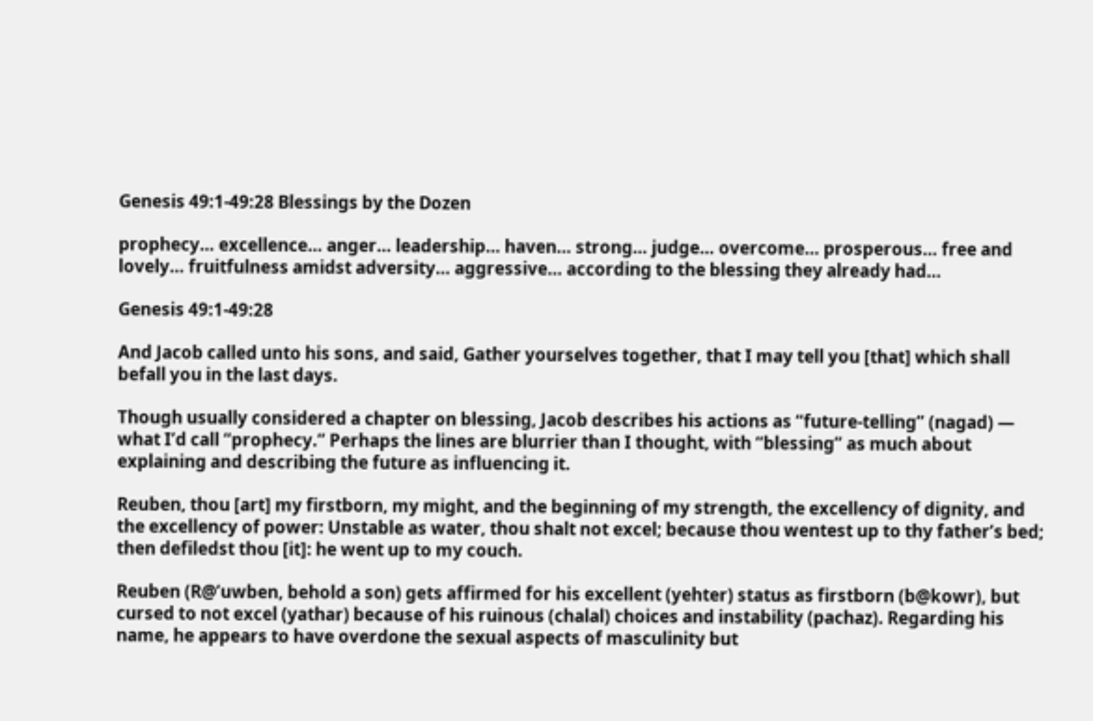Genesis 49:1-49:28 Blessings by the Dozen

prophecy… excellence… anger… leadership… haven… strong… judge… overcome… prosperous… free and lovely… fruitfulness amidst adversity… aggressive… according to the blessing they already had…

Genesis 49:1-49:28

And Jacob called unto his sons, and said, Gather yourselves together, that I may tell you [that] which shall befall you in the last days.

Though usually considered a chapter on blessing, Jacob describes his actions as “future-telling” (nagad) — what I’d call “prophecy.” Perhaps the lines are blurrier than I thought, with “blessing” as much about explaining and describing the future as influencing it.

Reuben, thou [art] my firstborn, my might, and the beginning of my strength, the excellency of dignity, and the excellency of power: Unstable as water, thou shalt not excel; because thou wentest up to thy father’s bed; then defiledst thou [it]: he went up to my couch.

Reuben (R@’uwben, behold a son) gets affirmed for his excellent (yehter) status as firstborn (b@kowr), but cursed to not excel (yathar) because of his ruinous (chalal) choices and instability (pachaz). Regarding his name, he appears to have overdone the sexual aspects of masculinity but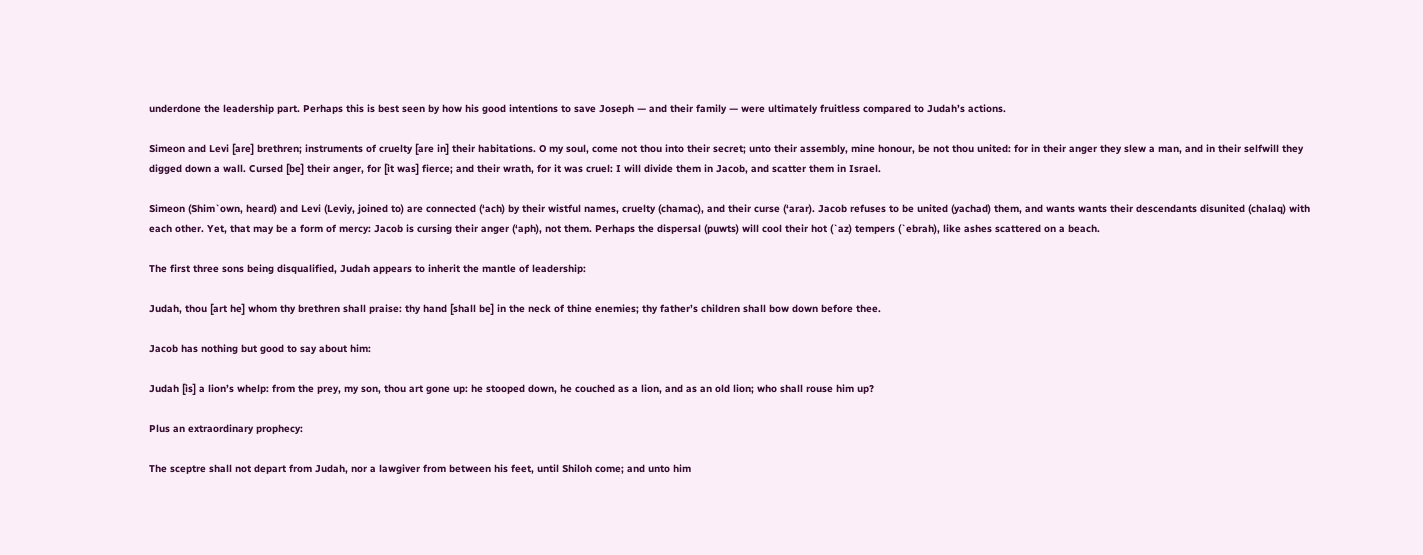underdone the leadership part. Perhaps this is best seen by how his good intentions to save Joseph — and their family — were ultimately fruitless compared to Judah’s actions.

Simeon and Levi [are] brethren; instruments of cruelty [are in] their habitations. O my soul, come not thou into their secret; unto their assembly, mine honour, be not thou united: for in their anger they slew a man, and in their selfwill they digged down a wall. Cursed [be] their anger, for [it was] fierce; and their wrath, for it was cruel: I will divide them in Jacob, and scatter them in Israel.

Simeon (Shim`own, heard) and Levi (Leviy, joined to) are connected (‘ach) by their wistful names, cruelty (chamac), and their curse (‘arar). Jacob refuses to be united (yachad) them, and wants wants their descendants disunited (chalaq) with each other. Yet, that may be a form of mercy: Jacob is cursing their anger (‘aph), not them. Perhaps the dispersal (puwts) will cool their hot (`az) tempers (`ebrah), like ashes scattered on a beach.

The first three sons being disqualified, Judah appears to inherit the mantle of leadership:

Judah, thou [art he] whom thy brethren shall praise: thy hand [shall be] in the neck of thine enemies; thy father’s children shall bow down before thee.

Jacob has nothing but good to say about him:

Judah [is] a lion’s whelp: from the prey, my son, thou art gone up: he stooped down, he couched as a lion, and as an old lion; who shall rouse him up?

Plus an extraordinary prophecy:

The sceptre shall not depart from Judah, nor a lawgiver from between his feet, until Shiloh come; and unto him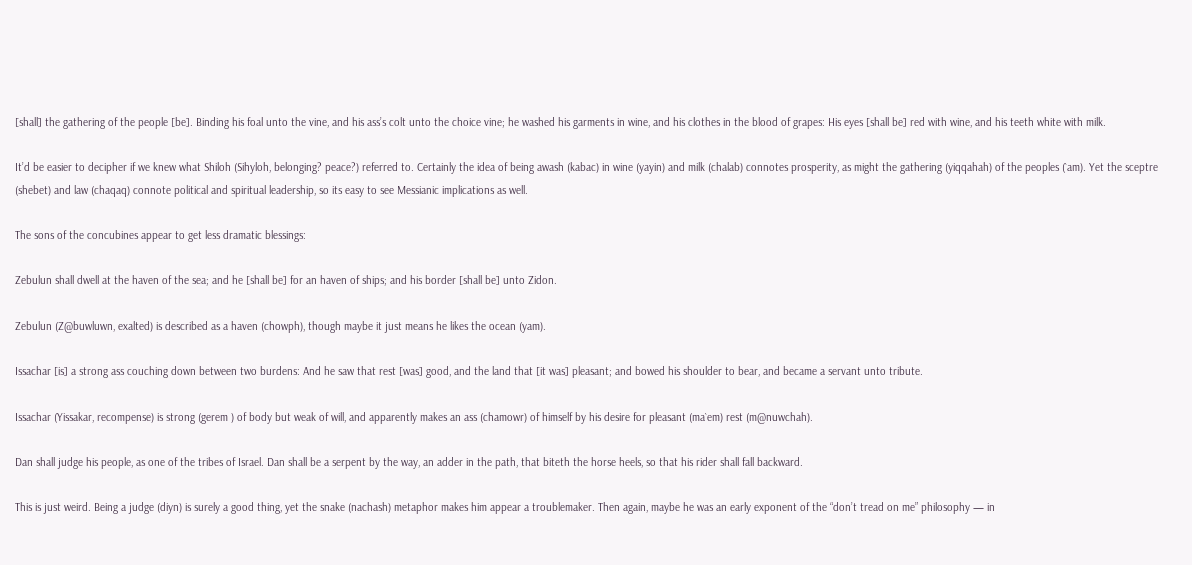[shall] the gathering of the people [be]. Binding his foal unto the vine, and his ass’s colt unto the choice vine; he washed his garments in wine, and his clothes in the blood of grapes: His eyes [shall be] red with wine, and his teeth white with milk.

It’d be easier to decipher if we knew what Shiloh (Sihyloh, belonging? peace?) referred to. Certainly the idea of being awash (kabac) in wine (yayin) and milk (chalab) connotes prosperity, as might the gathering (yiqqahah) of the peoples (`am). Yet the sceptre (shebet) and law (chaqaq) connote political and spiritual leadership, so its easy to see Messianic implications as well.

The sons of the concubines appear to get less dramatic blessings:

Zebulun shall dwell at the haven of the sea; and he [shall be] for an haven of ships; and his border [shall be] unto Zidon.

Zebulun (Z@buwluwn, exalted) is described as a haven (chowph), though maybe it just means he likes the ocean (yam).

Issachar [is] a strong ass couching down between two burdens: And he saw that rest [was] good, and the land that [it was] pleasant; and bowed his shoulder to bear, and became a servant unto tribute.

Issachar (Yissakar, recompense) is strong (gerem ) of body but weak of will, and apparently makes an ass (chamowr) of himself by his desire for pleasant (ma`em) rest (m@nuwchah).

Dan shall judge his people, as one of the tribes of Israel. Dan shall be a serpent by the way, an adder in the path, that biteth the horse heels, so that his rider shall fall backward.

This is just weird. Being a judge (diyn) is surely a good thing, yet the snake (nachash) metaphor makes him appear a troublemaker. Then again, maybe he was an early exponent of the “don’t tread on me” philosophy — in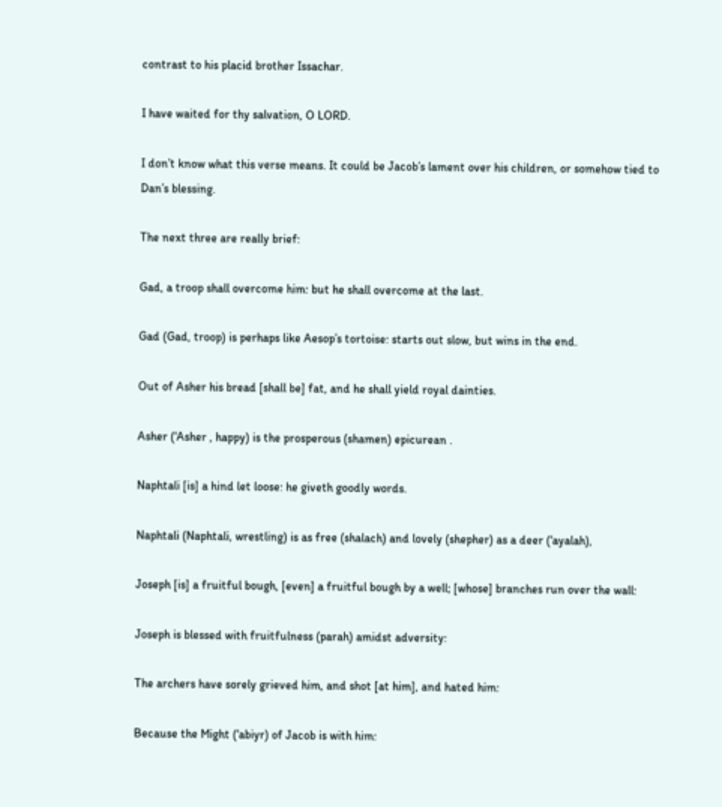contrast to his placid brother Issachar.

I have waited for thy salvation, O LORD.

I don’t know what this verse means. It could be Jacob’s lament over his children, or somehow tied to Dan’s blessing.

The next three are really brief:

Gad, a troop shall overcome him: but he shall overcome at the last.

Gad (Gad, troop) is perhaps like Aesop’s tortoise: starts out slow, but wins in the end.

Out of Asher his bread [shall be] fat, and he shall yield royal dainties.

Asher (‘Asher , happy) is the prosperous (shamen) epicurean .

Naphtali [is] a hind let loose: he giveth goodly words.

Naphtali (Naphtali, wrestling) is as free (shalach) and lovely (shepher) as a deer (‘ayalah),

Joseph [is] a fruitful bough, [even] a fruitful bough by a well; [whose] branches run over the wall:

Joseph is blessed with fruitfulness (parah) amidst adversity:

The archers have sorely grieved him, and shot [at him], and hated him:

Because the Might (‘abiyr) of Jacob is with him: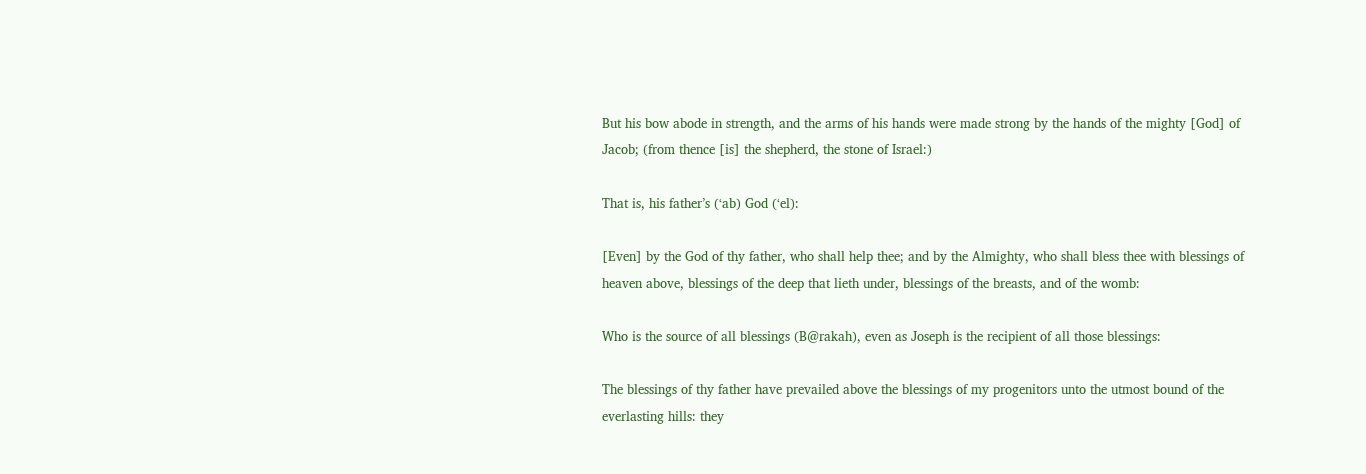But his bow abode in strength, and the arms of his hands were made strong by the hands of the mighty [God] of Jacob; (from thence [is] the shepherd, the stone of Israel:)

That is, his father’s (‘ab) God (‘el):

[Even] by the God of thy father, who shall help thee; and by the Almighty, who shall bless thee with blessings of heaven above, blessings of the deep that lieth under, blessings of the breasts, and of the womb:

Who is the source of all blessings (B@rakah), even as Joseph is the recipient of all those blessings:

The blessings of thy father have prevailed above the blessings of my progenitors unto the utmost bound of the everlasting hills: they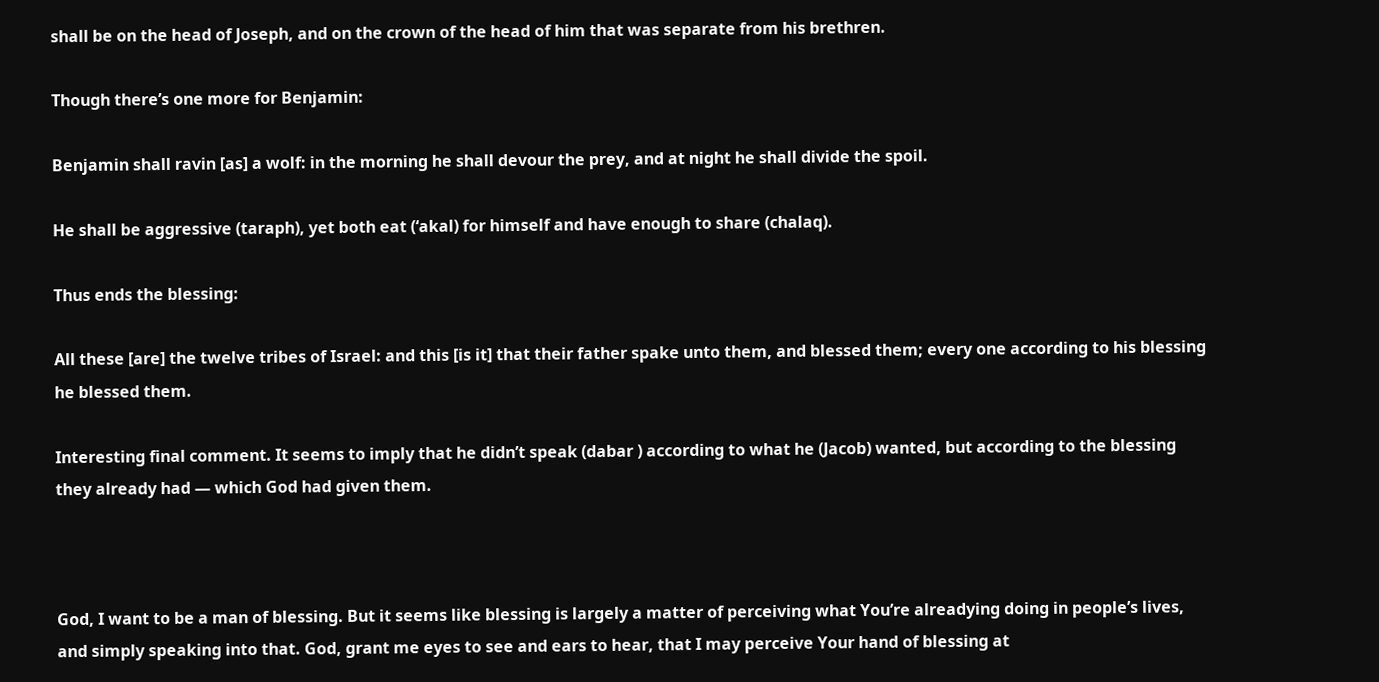shall be on the head of Joseph, and on the crown of the head of him that was separate from his brethren.

Though there’s one more for Benjamin:

Benjamin shall ravin [as] a wolf: in the morning he shall devour the prey, and at night he shall divide the spoil.

He shall be aggressive (taraph), yet both eat (‘akal) for himself and have enough to share (chalaq).

Thus ends the blessing:

All these [are] the twelve tribes of Israel: and this [is it] that their father spake unto them, and blessed them; every one according to his blessing he blessed them.

Interesting final comment. It seems to imply that he didn’t speak (dabar ) according to what he (Jacob) wanted, but according to the blessing they already had — which God had given them.



God, I want to be a man of blessing. But it seems like blessing is largely a matter of perceiving what You’re alreadying doing in people’s lives, and simply speaking into that. God, grant me eyes to see and ears to hear, that I may perceive Your hand of blessing at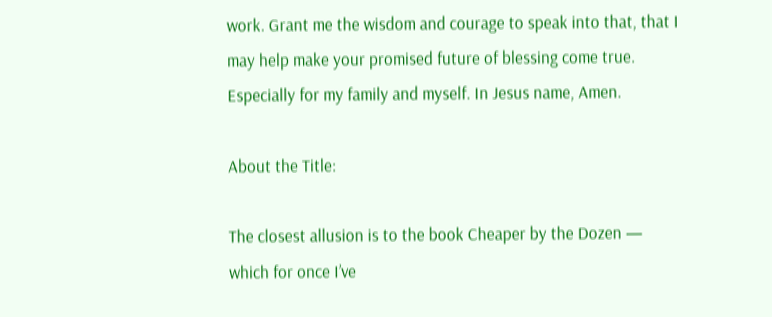work. Grant me the wisdom and courage to speak into that, that I may help make your promised future of blessing come true. Especially for my family and myself. In Jesus name, Amen.

About the Title:

The closest allusion is to the book Cheaper by the Dozen — which for once I’ve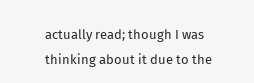actually read; though I was thinking about it due to the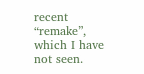recent “remake”, which I have not seen.